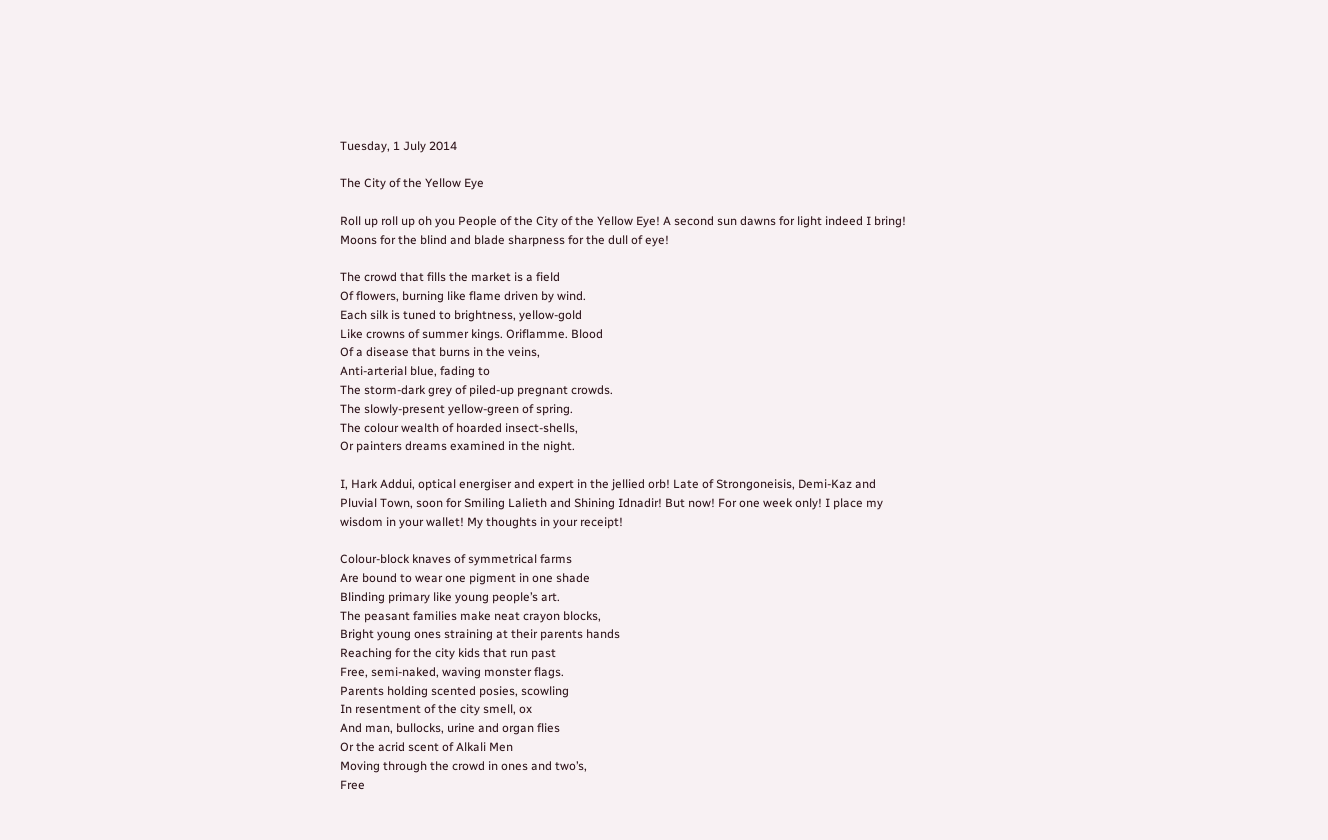Tuesday, 1 July 2014

The City of the Yellow Eye

Roll up roll up oh you People of the City of the Yellow Eye! A second sun dawns for light indeed I bring! Moons for the blind and blade sharpness for the dull of eye!

The crowd that fills the market is a field
Of flowers, burning like flame driven by wind.
Each silk is tuned to brightness, yellow-gold
Like crowns of summer kings. Oriflamme. Blood
Of a disease that burns in the veins,
Anti-arterial blue, fading to
The storm-dark grey of piled-up pregnant crowds.
The slowly-present yellow-green of spring.
The colour wealth of hoarded insect-shells,
Or painters dreams examined in the night.

I, Hark Addui, optical energiser and expert in the jellied orb! Late of Strongoneisis, Demi-Kaz and Pluvial Town, soon for Smiling Lalieth and Shining Idnadir! But now! For one week only! I place my wisdom in your wallet! My thoughts in your receipt!

Colour-block knaves of symmetrical farms
Are bound to wear one pigment in one shade
Blinding primary like young people’s art.
The peasant families make neat crayon blocks,
Bright young ones straining at their parents hands
Reaching for the city kids that run past
Free, semi-naked, waving monster flags.
Parents holding scented posies, scowling
In resentment of the city smell, ox
And man, bullocks, urine and organ flies
Or the acrid scent of Alkali Men
Moving through the crowd in ones and two’s,
Free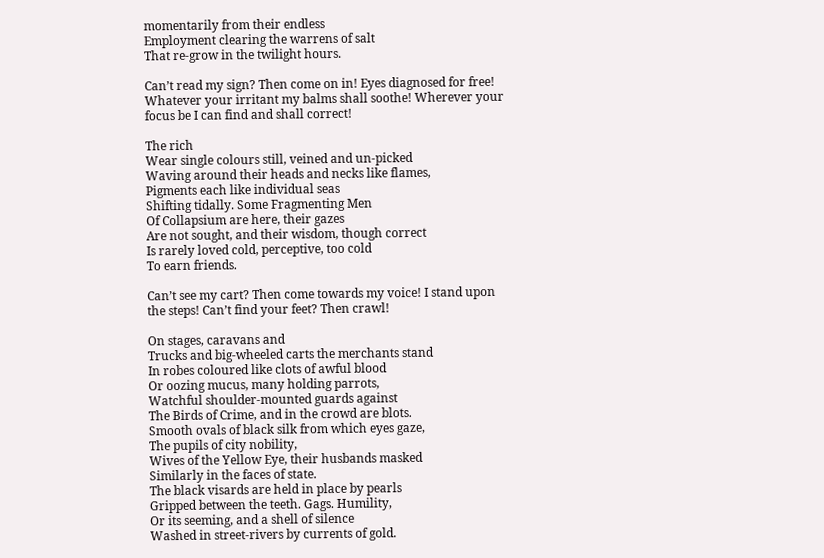momentarily from their endless
Employment clearing the warrens of salt
That re-grow in the twilight hours.

Can’t read my sign? Then come on in! Eyes diagnosed for free! Whatever your irritant my balms shall soothe! Wherever your focus be I can find and shall correct!

The rich
Wear single colours still, veined and un-picked
Waving around their heads and necks like flames,
Pigments each like individual seas
Shifting tidally. Some Fragmenting Men
Of Collapsium are here, their gazes
Are not sought, and their wisdom, though correct
Is rarely loved cold, perceptive, too cold
To earn friends.

Can’t see my cart? Then come towards my voice! I stand upon the steps! Can’t find your feet? Then crawl!

On stages, caravans and
Trucks and big-wheeled carts the merchants stand
In robes coloured like clots of awful blood
Or oozing mucus, many holding parrots,
Watchful shoulder-mounted guards against
The Birds of Crime, and in the crowd are blots.
Smooth ovals of black silk from which eyes gaze,
The pupils of city nobility,
Wives of the Yellow Eye, their husbands masked
Similarly in the faces of state.
The black visards are held in place by pearls
Gripped between the teeth. Gags. Humility,
Or its seeming, and a shell of silence
Washed in street-rivers by currents of gold.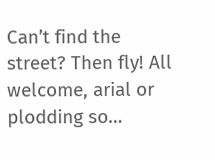Can’t find the street? Then fly! All welcome, arial or plodding so…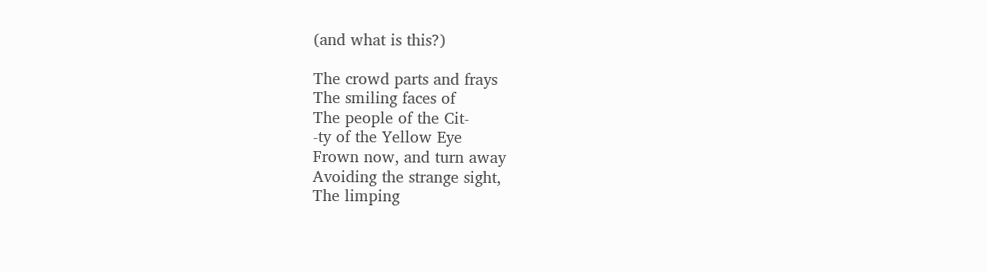(and what is this?)

The crowd parts and frays
The smiling faces of
The people of the Cit-
-ty of the Yellow Eye
Frown now, and turn away
Avoiding the strange sight,
The limping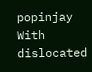popinjay
With dislocated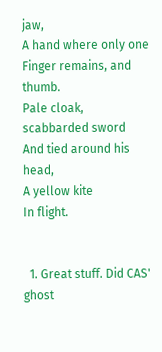jaw,
A hand where only one
Finger remains, and thumb.
Pale cloak, scabbarded sword
And tied around his head,
A yellow kite
In flight.


  1. Great stuff. Did CAS' ghost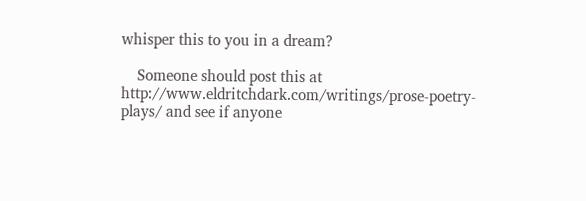whisper this to you in a dream?

    Someone should post this at http://www.eldritchdark.com/writings/prose-poetry-plays/ and see if anyone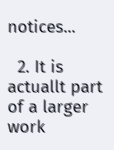notices...

  2. It is actuallt part of a larger work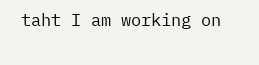taht I am working on